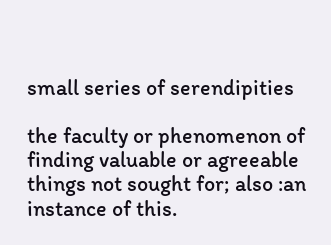small series of serendipities

the faculty or phenomenon of finding valuable or agreeable things not sought for; also :an instance of this.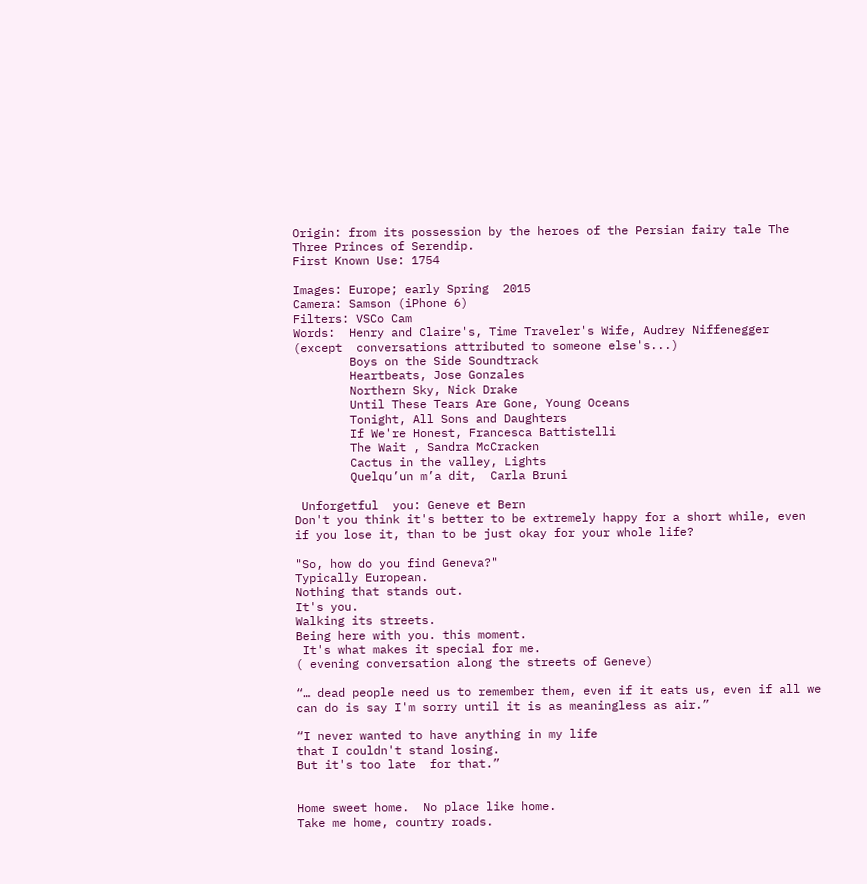Origin: from its possession by the heroes of the Persian fairy tale The Three Princes of Serendip.
First Known Use: 1754

Images: Europe; early Spring  2015
Camera: Samson (iPhone 6)
Filters: VSCo Cam
Words:  Henry and Claire's, Time Traveler's Wife, Audrey Niffenegger
(except  conversations attributed to someone else's...)
        Boys on the Side Soundtrack
        Heartbeats, Jose Gonzales
        Northern Sky, Nick Drake
        Until These Tears Are Gone, Young Oceans
        Tonight, All Sons and Daughters
        If We're Honest, Francesca Battistelli
        The Wait , Sandra McCracken
        Cactus in the valley, Lights
        Quelqu’un m’a dit,  Carla Bruni

 Unforgetful  you: Geneve et Bern
Don't you think it's better to be extremely happy for a short while, even if you lose it, than to be just okay for your whole life?

"So, how do you find Geneva?"
Typically European.
Nothing that stands out.
It's you.
Walking its streets.
Being here with you. this moment.
 It's what makes it special for me.
( evening conversation along the streets of Geneve)

“… dead people need us to remember them, even if it eats us, even if all we can do is say I'm sorry until it is as meaningless as air.”

“I never wanted to have anything in my life
that I couldn't stand losing.
But it's too late  for that.”


Home sweet home.  No place like home.
Take me home, country roads.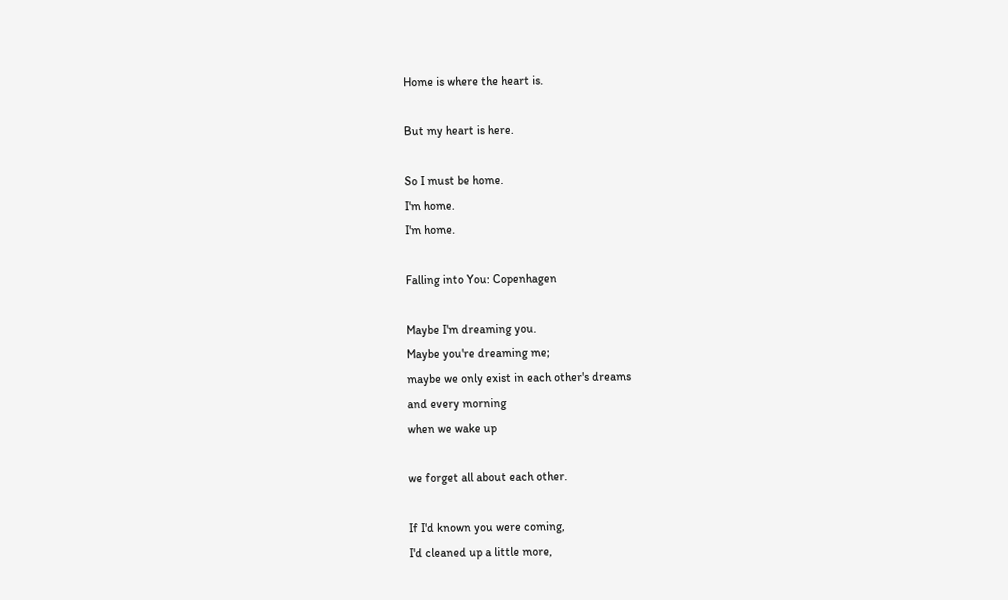Home is where the heart is.

But my heart is here.

So I must be home.
I'm home.
I'm home.

Falling into You: Copenhagen

Maybe I'm dreaming you.
Maybe you're dreaming me;
maybe we only exist in each other's dreams
and every morning
when we wake up

we forget all about each other.

If I'd known you were coming,
I'd cleaned up a little more,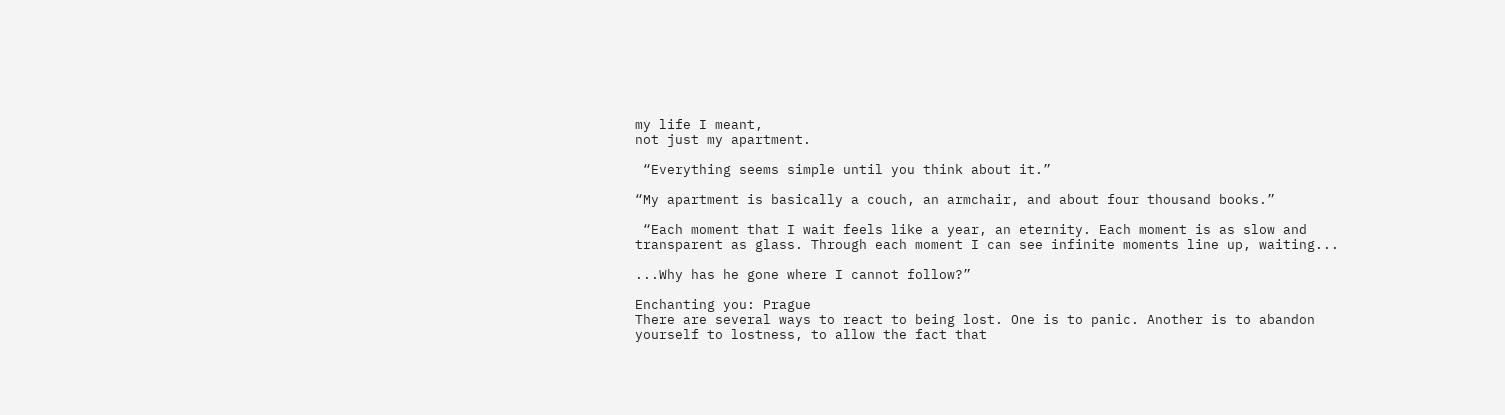my life I meant,
not just my apartment.

 “Everything seems simple until you think about it.”

“My apartment is basically a couch, an armchair, and about four thousand books.”

 “Each moment that I wait feels like a year, an eternity. Each moment is as slow and transparent as glass. Through each moment I can see infinite moments line up, waiting...

...Why has he gone where I cannot follow?”

Enchanting you: Prague
There are several ways to react to being lost. One is to panic. Another is to abandon yourself to lostness, to allow the fact that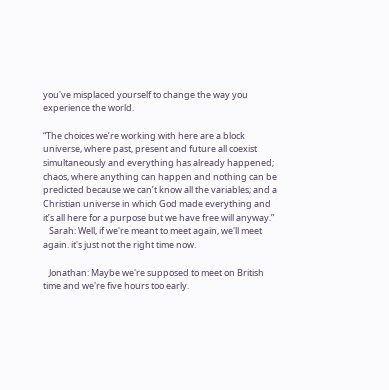you've misplaced yourself to change the way you experience the world.

“The choices we’re working with here are a block universe, where past, present and future all coexist simultaneously and everything has already happened; chaos, where anything can happen and nothing can be predicted because we can’t know all the variables; and a Christian universe in which God made everything and it’s all here for a purpose but we have free will anyway.”
   Sarah: Well, if we're meant to meet again, we'll meet again. it's just not the right time now.

   Jonathan: Maybe we're supposed to meet on British time and we're five hours too early.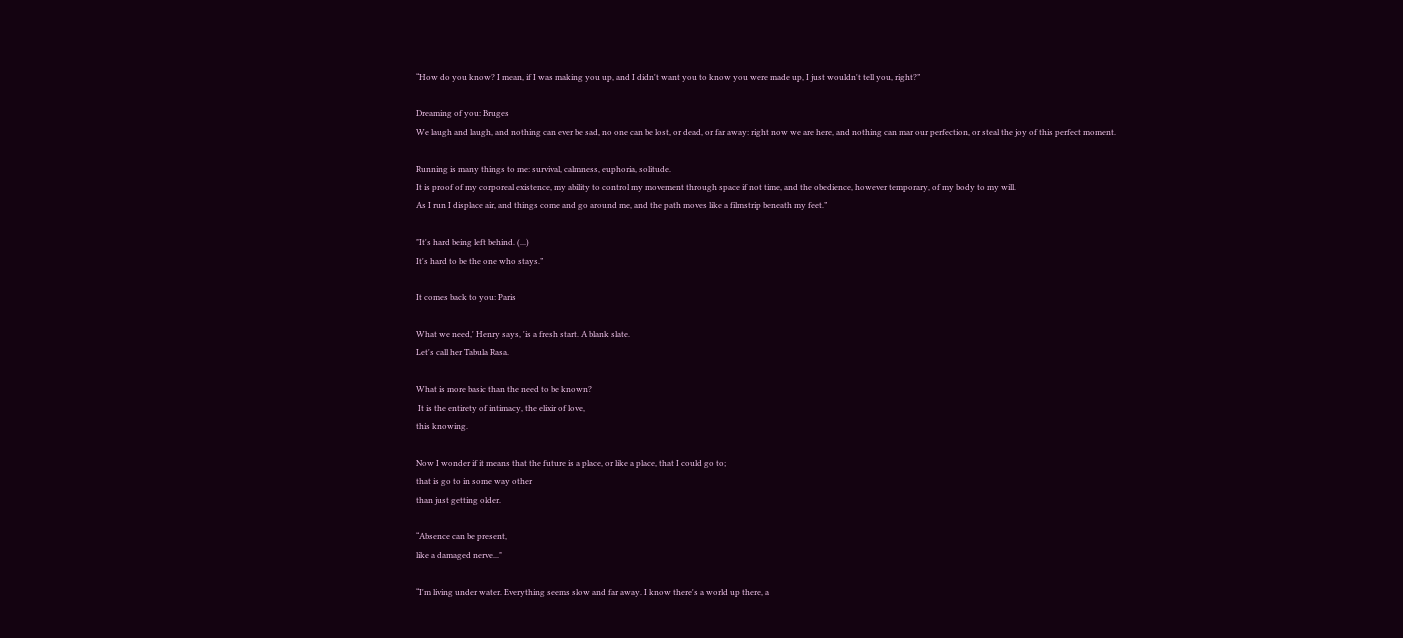“How do you know? I mean, if I was making you up, and I didn't want you to know you were made up, I just wouldn't tell you, right?”

Dreaming of you: Bruges
We laugh and laugh, and nothing can ever be sad, no one can be lost, or dead, or far away: right now we are here, and nothing can mar our perfection, or steal the joy of this perfect moment.

Running is many things to me: survival, calmness, euphoria, solitude.
It is proof of my corporeal existence, my ability to control my movement through space if not time, and the obedience, however temporary, of my body to my will.
As I run I displace air, and things come and go around me, and the path moves like a filmstrip beneath my feet.”

"It's hard being left behind. (...)
It's hard to be the one who stays.”

It comes back to you: Paris

What we need,' Henry says, 'is a fresh start. A blank slate.
Let's call her Tabula Rasa.

What is more basic than the need to be known?
 It is the entirety of intimacy, the elixir of love,
this knowing.

Now I wonder if it means that the future is a place, or like a place, that I could go to;
that is go to in some way other
than just getting older.

“Absence can be present,
like a damaged nerve..."

“I'm living under water. Everything seems slow and far away. I know there's a world up there, a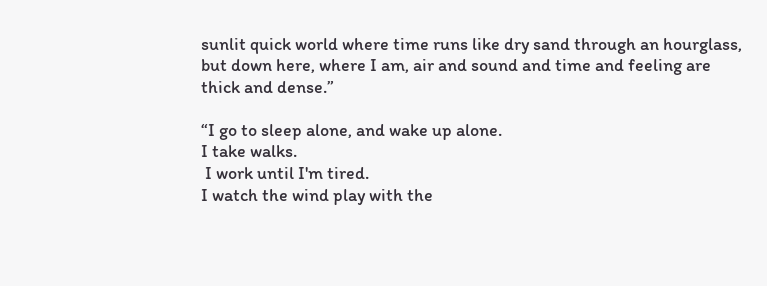sunlit quick world where time runs like dry sand through an hourglass, but down here, where I am, air and sound and time and feeling are thick and dense.”

“I go to sleep alone, and wake up alone.
I take walks.
 I work until I'm tired.
I watch the wind play with the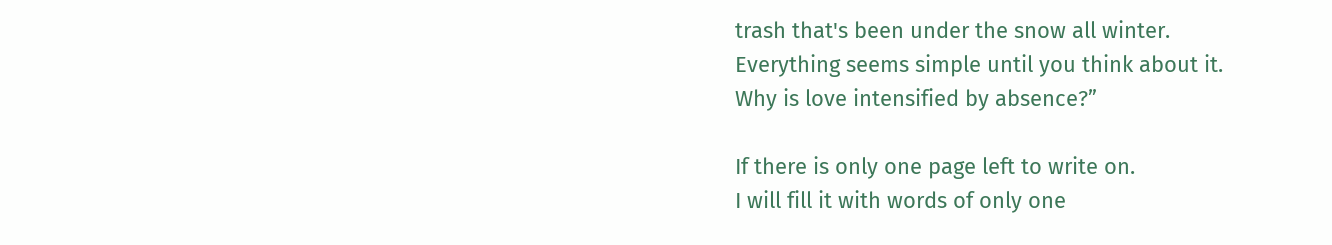trash that's been under the snow all winter.
Everything seems simple until you think about it.
Why is love intensified by absence?”

If there is only one page left to write on.
I will fill it with words of only one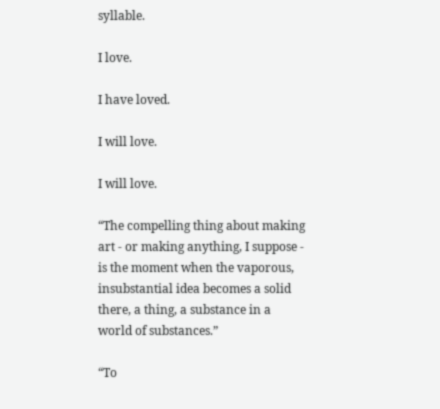syllable.

I love.

I have loved.

I will love.

I will love.

“The compelling thing about making art - or making anything, I suppose - is the moment when the vaporous, insubstantial idea becomes a solid there, a thing, a substance in a world of substances.”

“To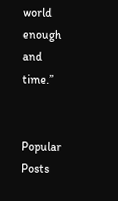world enough and time.”


Popular Posts